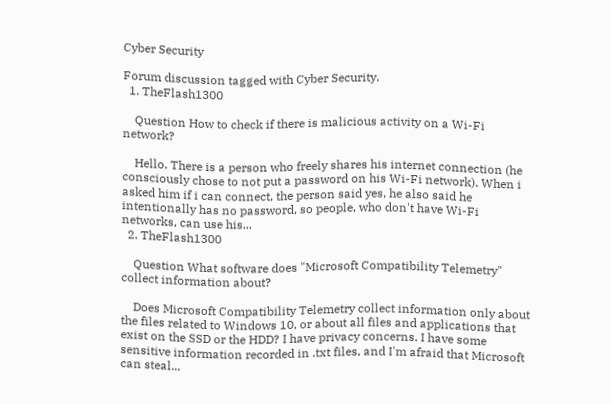Cyber Security

Forum discussion tagged with Cyber Security.
  1. TheFlash1300

    Question How to check if there is malicious activity on a Wi-Fi network?

    Hello. There is a person who freely shares his internet connection (he consciously chose to not put a password on his Wi-Fi network). When i asked him if i can connect, the person said yes, he also said he intentionally has no password, so people, who don't have Wi-Fi networks, can use his...
  2. TheFlash1300

    Question What software does "Microsoft Compatibility Telemetry" collect information about?

    Does Microsoft Compatibility Telemetry collect information only about the files related to Windows 10, or about all files and applications that exist on the SSD or the HDD? I have privacy concerns. I have some sensitive information recorded in .txt files, and I'm afraid that Microsoft can steal...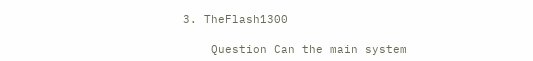3. TheFlash1300

    Question Can the main system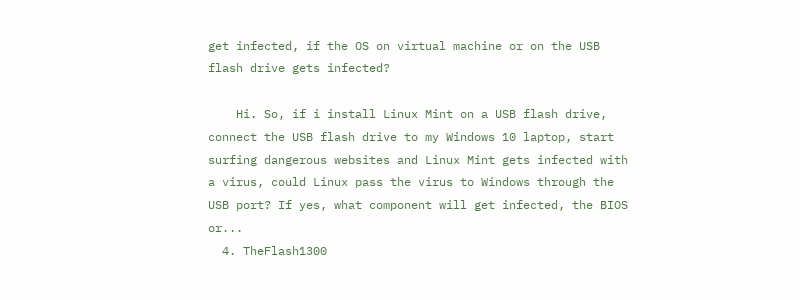get infected, if the OS on virtual machine or on the USB flash drive gets infected?

    Hi. So, if i install Linux Mint on a USB flash drive, connect the USB flash drive to my Windows 10 laptop, start surfing dangerous websites and Linux Mint gets infected with a virus, could Linux pass the virus to Windows through the USB port? If yes, what component will get infected, the BIOS or...
  4. TheFlash1300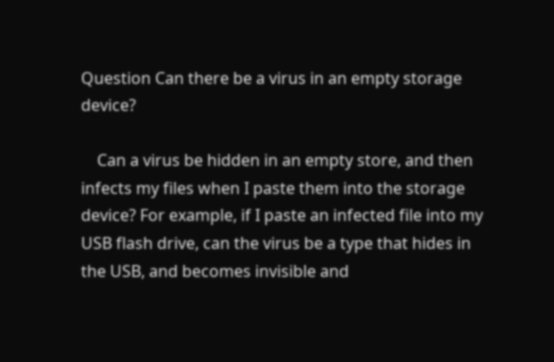Question Can there be a virus in an empty storage device?

    Can a virus be hidden in an empty store, and then infects my files when I paste them into the storage device? For example, if I paste an infected file into my USB flash drive, can the virus be a type that hides in the USB, and becomes invisible and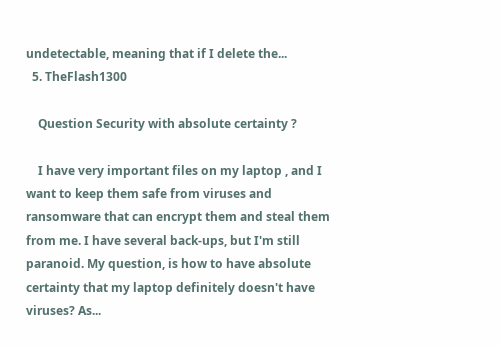undetectable, meaning that if I delete the...
  5. TheFlash1300

    Question Security with absolute certainty ?

    I have very important files on my laptop , and I want to keep them safe from viruses and ransomware that can encrypt them and steal them from me. I have several back-ups, but I'm still paranoid. My question, is how to have absolute certainty that my laptop definitely doesn't have viruses? As...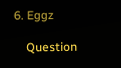6. Eggz

    Question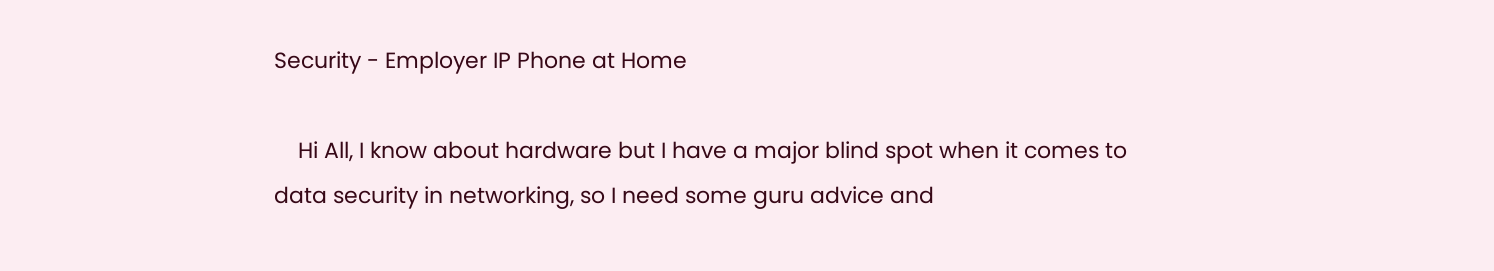Security - Employer IP Phone at Home

    Hi All, I know about hardware but I have a major blind spot when it comes to data security in networking, so I need some guru advice and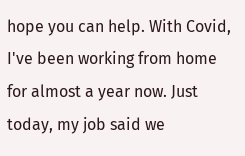hope you can help. With Covid, I've been working from home for almost a year now. Just today, my job said we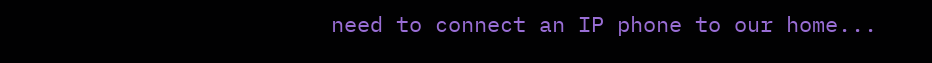need to connect an IP phone to our home...